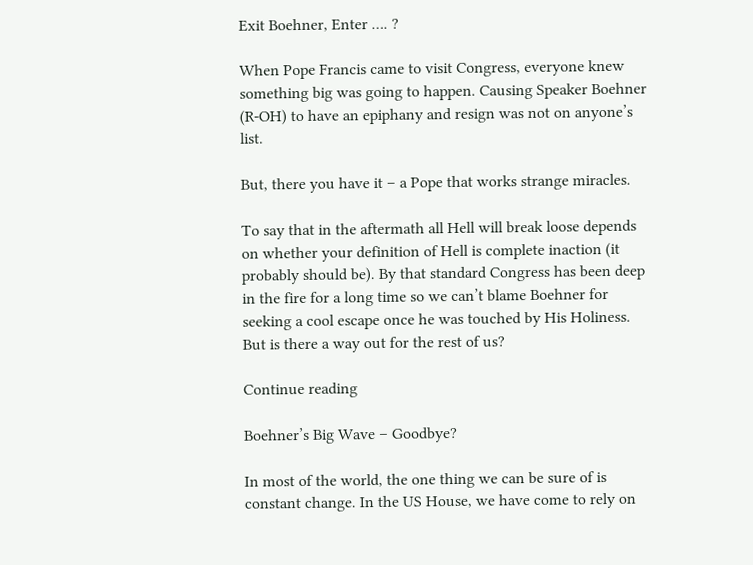Exit Boehner, Enter …. ?

When Pope Francis came to visit Congress, everyone knew something big was going to happen. Causing Speaker Boehner (R-OH) to have an epiphany and resign was not on anyone’s list.

But, there you have it – a Pope that works strange miracles.

To say that in the aftermath all Hell will break loose depends on whether your definition of Hell is complete inaction (it probably should be). By that standard Congress has been deep in the fire for a long time so we can’t blame Boehner for seeking a cool escape once he was touched by His Holiness. But is there a way out for the rest of us?

Continue reading

Boehner’s Big Wave – Goodbye?

In most of the world, the one thing we can be sure of is constant change. In the US House, we have come to rely on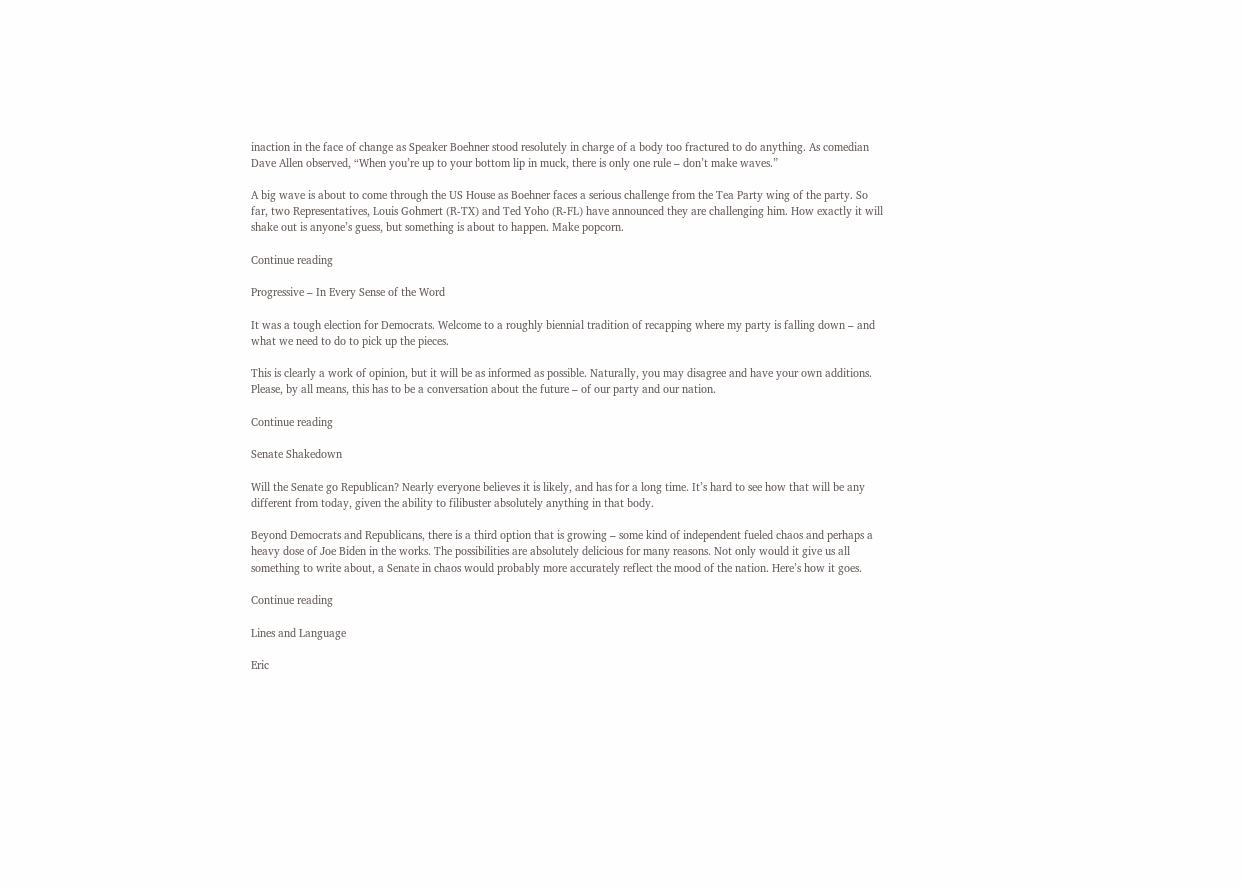inaction in the face of change as Speaker Boehner stood resolutely in charge of a body too fractured to do anything. As comedian Dave Allen observed, “When you’re up to your bottom lip in muck, there is only one rule – don’t make waves.”

A big wave is about to come through the US House as Boehner faces a serious challenge from the Tea Party wing of the party. So far, two Representatives, Louis Gohmert (R-TX) and Ted Yoho (R-FL) have announced they are challenging him. How exactly it will shake out is anyone’s guess, but something is about to happen. Make popcorn.

Continue reading

Progressive – In Every Sense of the Word

It was a tough election for Democrats. Welcome to a roughly biennial tradition of recapping where my party is falling down – and what we need to do to pick up the pieces.

This is clearly a work of opinion, but it will be as informed as possible. Naturally, you may disagree and have your own additions. Please, by all means, this has to be a conversation about the future – of our party and our nation.

Continue reading

Senate Shakedown

Will the Senate go Republican? Nearly everyone believes it is likely, and has for a long time. It’s hard to see how that will be any different from today, given the ability to filibuster absolutely anything in that body.

Beyond Democrats and Republicans, there is a third option that is growing – some kind of independent fueled chaos and perhaps a heavy dose of Joe Biden in the works. The possibilities are absolutely delicious for many reasons. Not only would it give us all something to write about, a Senate in chaos would probably more accurately reflect the mood of the nation. Here’s how it goes.

Continue reading

Lines and Language

Eric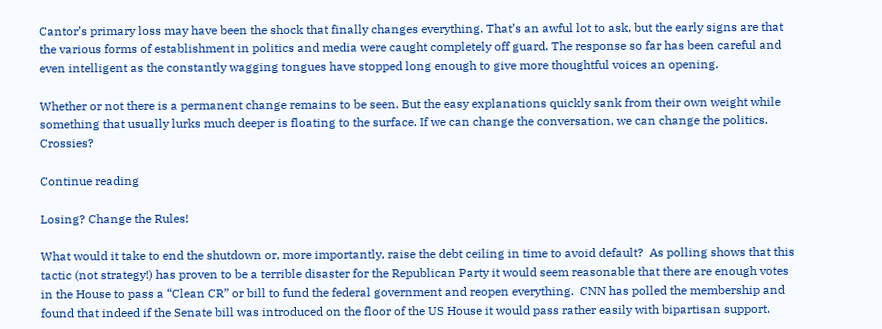Cantor’s primary loss may have been the shock that finally changes everything. That’s an awful lot to ask, but the early signs are that the various forms of establishment in politics and media were caught completely off guard. The response so far has been careful and even intelligent as the constantly wagging tongues have stopped long enough to give more thoughtful voices an opening.

Whether or not there is a permanent change remains to be seen. But the easy explanations quickly sank from their own weight while something that usually lurks much deeper is floating to the surface. If we can change the conversation, we can change the politics.  Crossies?

Continue reading

Losing? Change the Rules!

What would it take to end the shutdown or, more importantly, raise the debt ceiling in time to avoid default?  As polling shows that this tactic (not strategy!) has proven to be a terrible disaster for the Republican Party it would seem reasonable that there are enough votes in the House to pass a “Clean CR” or bill to fund the federal government and reopen everything.  CNN has polled the membership and found that indeed if the Senate bill was introduced on the floor of the US House it would pass rather easily with bipartisan support.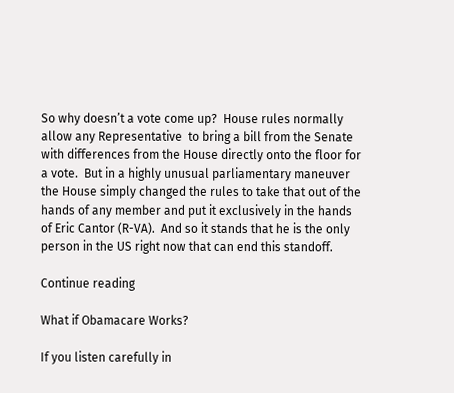So why doesn’t a vote come up?  House rules normally allow any Representative  to bring a bill from the Senate with differences from the House directly onto the floor for a vote.  But in a highly unusual parliamentary maneuver the House simply changed the rules to take that out of the hands of any member and put it exclusively in the hands of Eric Cantor (R-VA).  And so it stands that he is the only person in the US right now that can end this standoff.

Continue reading

What if Obamacare Works?

If you listen carefully in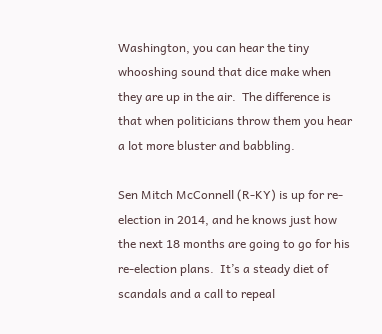Washington, you can hear the tiny whooshing sound that dice make when they are up in the air.  The difference is that when politicians throw them you hear a lot more bluster and babbling.

Sen Mitch McConnell (R-KY) is up for re-election in 2014, and he knows just how the next 18 months are going to go for his re-election plans.  It’s a steady diet of scandals and a call to repeal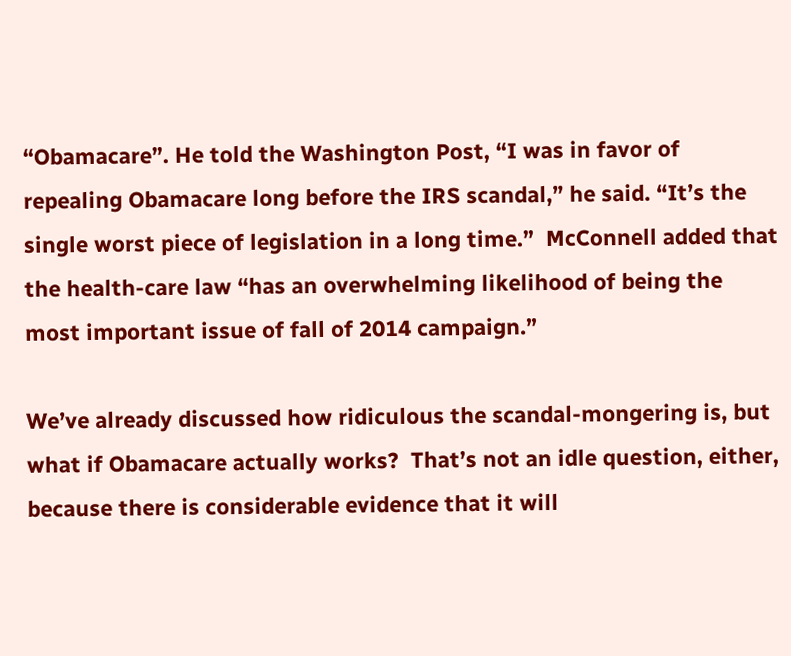“Obamacare”. He told the Washington Post, “I was in favor of repealing Obamacare long before the IRS scandal,” he said. “It’s the single worst piece of legislation in a long time.”  McConnell added that the health-care law “has an overwhelming likelihood of being the most important issue of fall of 2014 campaign.”

We’ve already discussed how ridiculous the scandal-mongering is, but what if Obamacare actually works?  That’s not an idle question, either, because there is considerable evidence that it will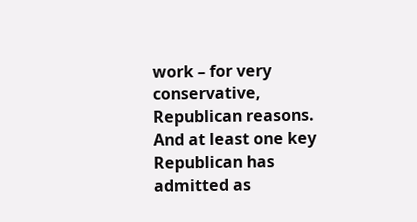work – for very conservative, Republican reasons.  And at least one key Republican has admitted as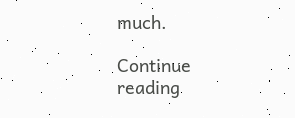much.

Continue reading